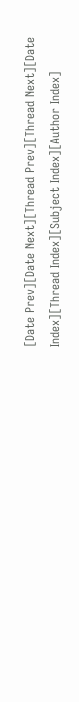[Date Prev][Date Next][Thread Prev][Thread Next][Date Index][Thread Index][Subject Index][Author Index]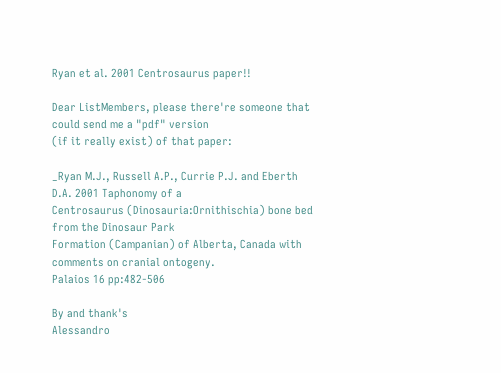Ryan et al. 2001 Centrosaurus paper!!

Dear ListMembers, please there're someone that could send me a "pdf" version
(if it really exist) of that paper:

_Ryan M.J., Russell A.P., Currie P.J. and Eberth D.A. 2001 Taphonomy of a
Centrosaurus (Dinosauria:Ornithischia) bone bed from the Dinosaur Park
Formation (Campanian) of Alberta, Canada with comments on cranial ontogeny.
Palaios 16 pp:482-506

By and thank's
Alessandro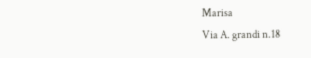Marisa
Via A. grandi n.18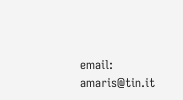email: amaris@tin.it